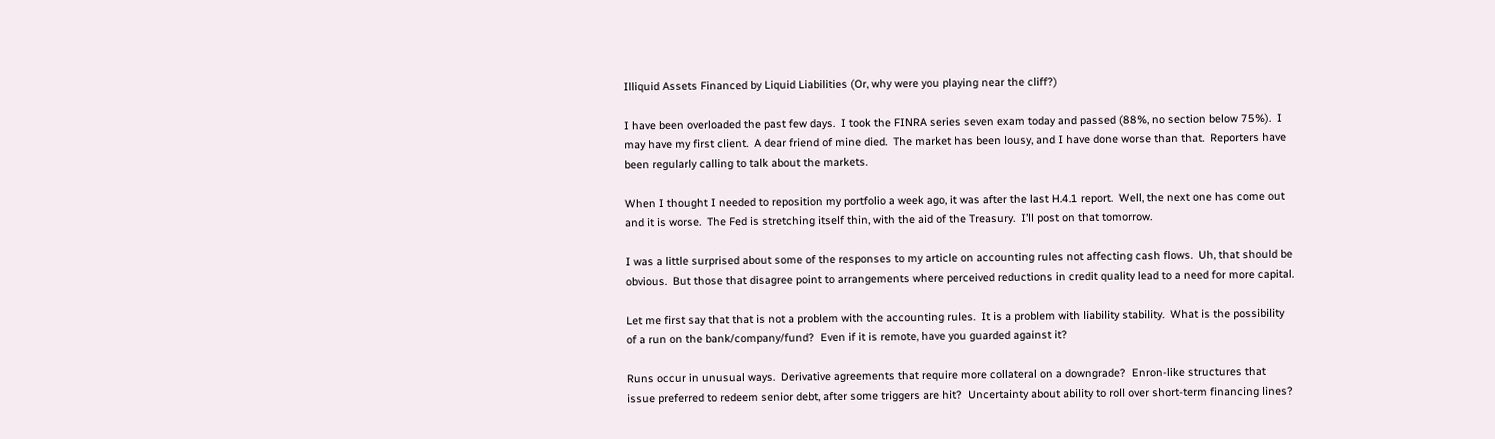Illiquid Assets Financed by Liquid Liabilities (Or, why were you playing near the cliff?)

I have been overloaded the past few days.  I took the FINRA series seven exam today and passed (88%, no section below 75%).  I may have my first client.  A dear friend of mine died.  The market has been lousy, and I have done worse than that.  Reporters have been regularly calling to talk about the markets.

When I thought I needed to reposition my portfolio a week ago, it was after the last H.4.1 report.  Well, the next one has come out and it is worse.  The Fed is stretching itself thin, with the aid of the Treasury.  I’ll post on that tomorrow.

I was a little surprised about some of the responses to my article on accounting rules not affecting cash flows.  Uh, that should be obvious.  But those that disagree point to arrangements where perceived reductions in credit quality lead to a need for more capital.

Let me first say that that is not a problem with the accounting rules.  It is a problem with liability stability.  What is the possibility of a run on the bank/company/fund?  Even if it is remote, have you guarded against it?

Runs occur in unusual ways.  Derivative agreements that require more collateral on a downgrade?  Enron-like structures that issue preferred to redeem senior debt, after some triggers are hit?  Uncertainty about ability to roll over short-term financing lines?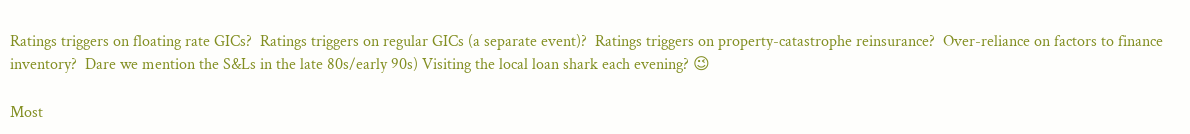Ratings triggers on floating rate GICs?  Ratings triggers on regular GICs (a separate event)?  Ratings triggers on property-catastrophe reinsurance?  Over-reliance on factors to finance inventory?  Dare we mention the S&Ls in the late 80s/early 90s) Visiting the local loan shark each evening? 😉

Most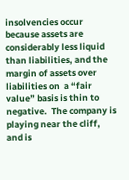insolvencies occur because assets are considerably less liquid than liabilities, and the margin of assets over liabilities on  a “fair value” basis is thin to negative.  The company is playing near the cliff, and is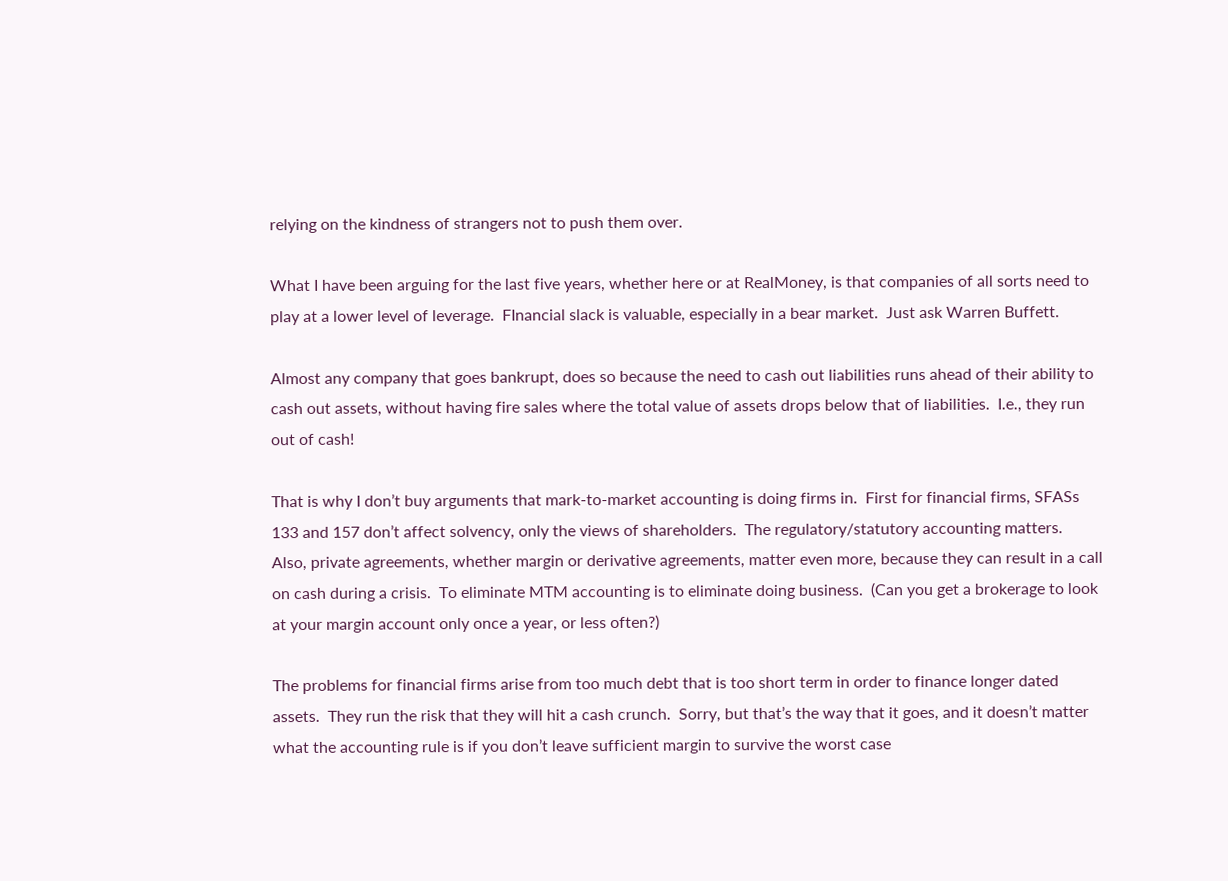relying on the kindness of strangers not to push them over.

What I have been arguing for the last five years, whether here or at RealMoney, is that companies of all sorts need to play at a lower level of leverage.  FInancial slack is valuable, especially in a bear market.  Just ask Warren Buffett.

Almost any company that goes bankrupt, does so because the need to cash out liabilities runs ahead of their ability to cash out assets, without having fire sales where the total value of assets drops below that of liabilities.  I.e., they run out of cash!

That is why I don’t buy arguments that mark-to-market accounting is doing firms in.  First for financial firms, SFASs 133 and 157 don’t affect solvency, only the views of shareholders.  The regulatory/statutory accounting matters.  Also, private agreements, whether margin or derivative agreements, matter even more, because they can result in a call on cash during a crisis.  To eliminate MTM accounting is to eliminate doing business.  (Can you get a brokerage to look at your margin account only once a year, or less often?)

The problems for financial firms arise from too much debt that is too short term in order to finance longer dated assets.  They run the risk that they will hit a cash crunch.  Sorry, but that’s the way that it goes, and it doesn’t matter what the accounting rule is if you don’t leave sufficient margin to survive the worst case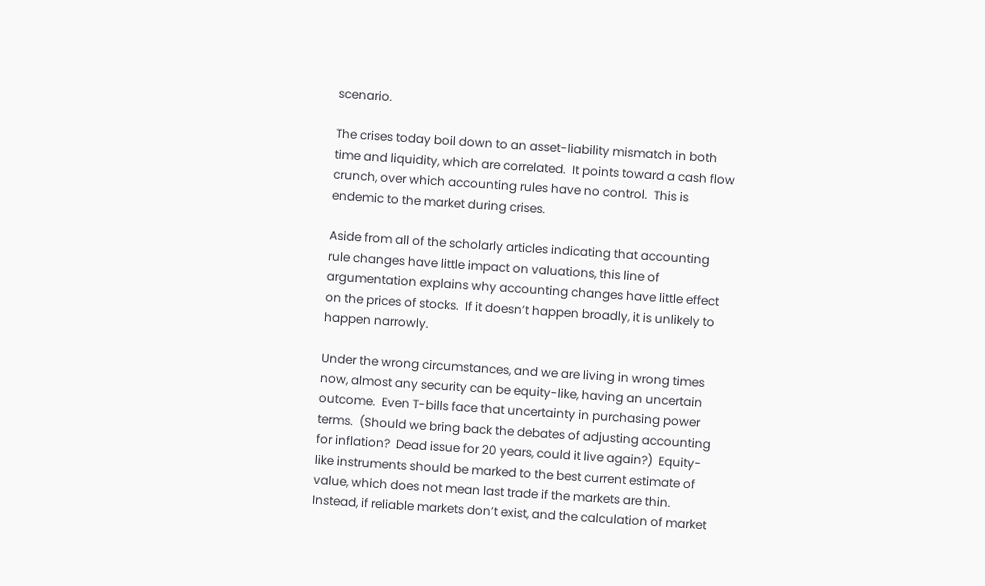scenario.

The crises today boil down to an asset-liability mismatch in both time and liquidity, which are correlated.  It points toward a cash flow crunch, over which accounting rules have no control.  This is endemic to the market during crises.

Aside from all of the scholarly articles indicating that accounting rule changes have little impact on valuations, this line of argumentation explains why accounting changes have little effect on the prices of stocks.  If it doesn’t happen broadly, it is unlikely to happen narrowly.

Under the wrong circumstances, and we are living in wrong times now, almost any security can be equity-like, having an uncertain outcome.  Even T-bills face that uncertainty in purchasing power terms.  (Should we bring back the debates of adjusting accounting for inflation?  Dead issue for 20 years, could it live again?)  Equity-like instruments should be marked to the best current estimate of value, which does not mean last trade if the markets are thin.  Instead, if reliable markets don’t exist, and the calculation of market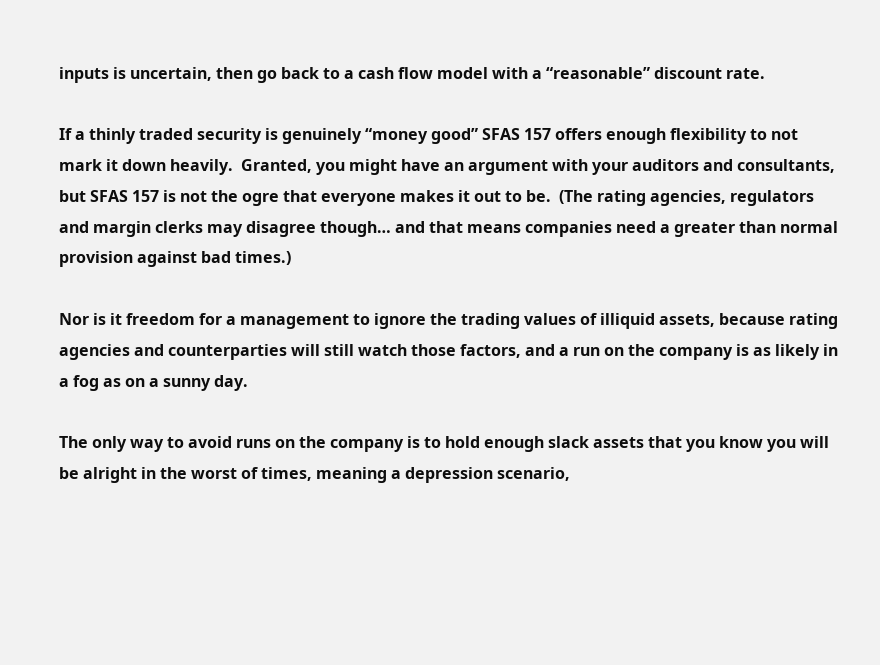inputs is uncertain, then go back to a cash flow model with a “reasonable” discount rate.

If a thinly traded security is genuinely “money good” SFAS 157 offers enough flexibility to not mark it down heavily.  Granted, you might have an argument with your auditors and consultants, but SFAS 157 is not the ogre that everyone makes it out to be.  (The rating agencies, regulators and margin clerks may disagree though… and that means companies need a greater than normal provision against bad times.)

Nor is it freedom for a management to ignore the trading values of illiquid assets, because rating agencies and counterparties will still watch those factors, and a run on the company is as likely in a fog as on a sunny day.

The only way to avoid runs on the company is to hold enough slack assets that you know you will be alright in the worst of times, meaning a depression scenario,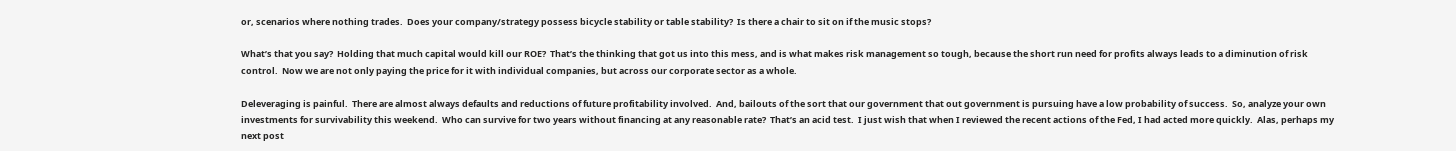or, scenarios where nothing trades.  Does your company/strategy possess bicycle stability or table stability?  Is there a chair to sit on if the music stops?

What’s that you say?  Holding that much capital would kill our ROE?  That’s the thinking that got us into this mess, and is what makes risk management so tough, because the short run need for profits always leads to a diminution of risk control.  Now we are not only paying the price for it with individual companies, but across our corporate sector as a whole.

Deleveraging is painful.  There are almost always defaults and reductions of future profitability involved.  And, bailouts of the sort that our government that out government is pursuing have a low probability of success.  So, analyze your own investments for survivability this weekend.  Who can survive for two years without financing at any reasonable rate?  That’s an acid test.  I just wish that when I reviewed the recent actions of the Fed, I had acted more quickly.  Alas, perhaps my next post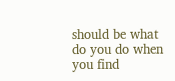should be what do you do when you find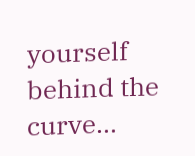yourself behind the curve…